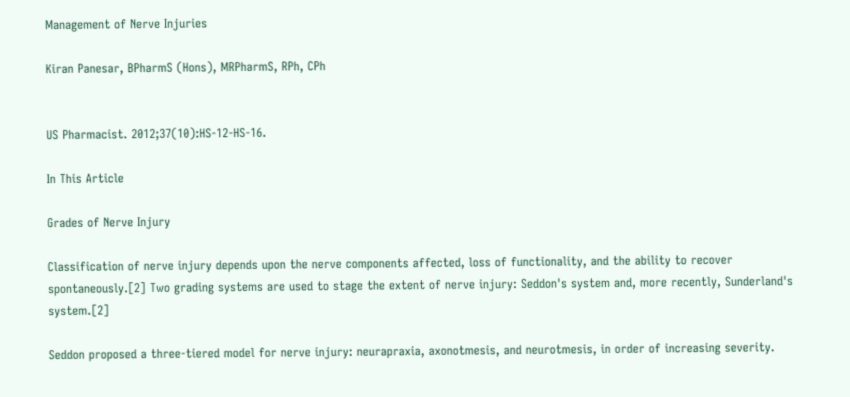Management of Nerve Injuries

Kiran Panesar, BPharmS (Hons), MRPharmS, RPh, CPh


US Pharmacist. 2012;37(10):HS-12-HS-16.

In This Article

Grades of Nerve Injury

Classification of nerve injury depends upon the nerve components affected, loss of functionality, and the ability to recover spontaneously.[2] Two grading systems are used to stage the extent of nerve injury: Seddon's system and, more recently, Sunderland's system.[2]

Seddon proposed a three-tiered model for nerve injury: neurapraxia, axonotmesis, and neurotmesis, in order of increasing severity.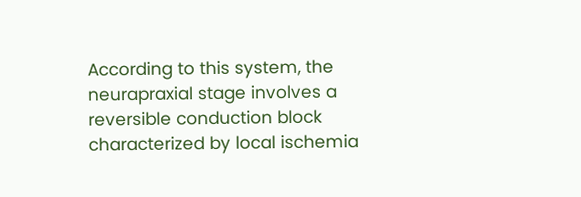According to this system, the neurapraxial stage involves a reversible conduction block characterized by local ischemia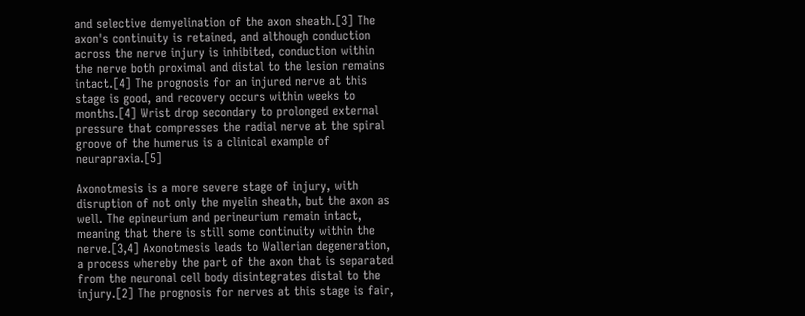and selective demyelination of the axon sheath.[3] The axon's continuity is retained, and although conduction across the nerve injury is inhibited, conduction within the nerve both proximal and distal to the lesion remains intact.[4] The prognosis for an injured nerve at this stage is good, and recovery occurs within weeks to months.[4] Wrist drop secondary to prolonged external pressure that compresses the radial nerve at the spiral groove of the humerus is a clinical example of neurapraxia.[5]

Axonotmesis is a more severe stage of injury, with disruption of not only the myelin sheath, but the axon as well. The epineurium and perineurium remain intact, meaning that there is still some continuity within the nerve.[3,4] Axonotmesis leads to Wallerian degeneration, a process whereby the part of the axon that is separated from the neuronal cell body disintegrates distal to the injury.[2] The prognosis for nerves at this stage is fair,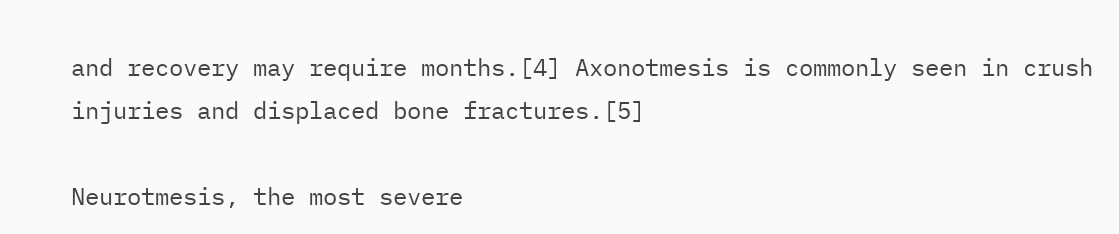and recovery may require months.[4] Axonotmesis is commonly seen in crush injuries and displaced bone fractures.[5]

Neurotmesis, the most severe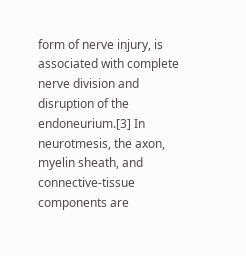form of nerve injury, is associated with complete nerve division and disruption of the endoneurium.[3] In neurotmesis, the axon, myelin sheath, and connective-tissue components are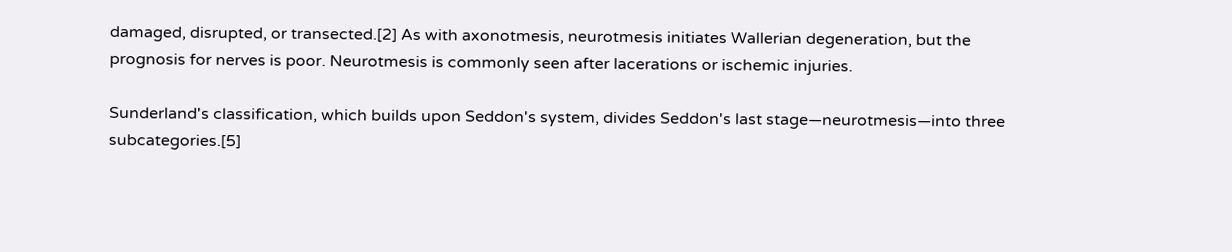damaged, disrupted, or transected.[2] As with axonotmesis, neurotmesis initiates Wallerian degeneration, but the prognosis for nerves is poor. Neurotmesis is commonly seen after lacerations or ischemic injuries.

Sunderland's classification, which builds upon Seddon's system, divides Seddon's last stage—neurotmesis—into three subcategories.[5]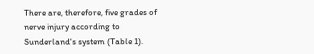There are, therefore, five grades of nerve injury according to Sunderland's system (Table 1).